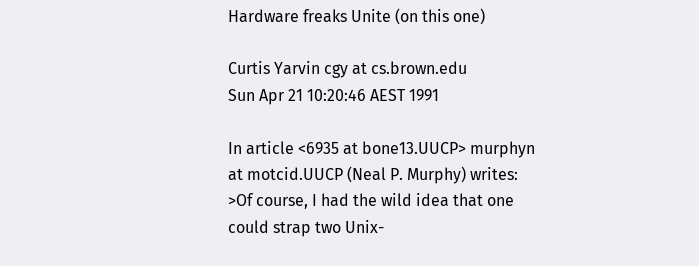Hardware freaks Unite (on this one)

Curtis Yarvin cgy at cs.brown.edu
Sun Apr 21 10:20:46 AEST 1991

In article <6935 at bone13.UUCP> murphyn at motcid.UUCP (Neal P. Murphy) writes:
>Of course, I had the wild idea that one could strap two Unix-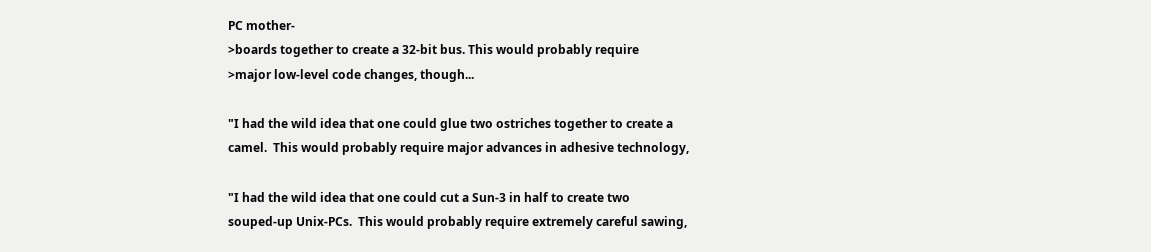PC mother-
>boards together to create a 32-bit bus. This would probably require
>major low-level code changes, though...

"I had the wild idea that one could glue two ostriches together to create a
camel.  This would probably require major advances in adhesive technology,

"I had the wild idea that one could cut a Sun-3 in half to create two
souped-up Unix-PCs.  This would probably require extremely careful sawing,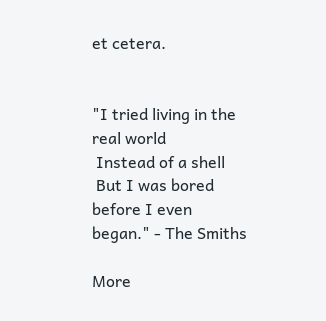et cetera.


"I tried living in the real world
 Instead of a shell
 But I was bored before I even began." - The Smiths

More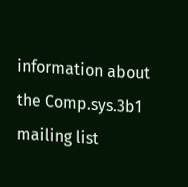information about the Comp.sys.3b1 mailing list